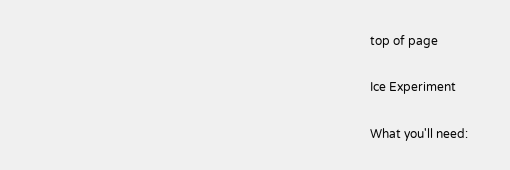top of page

Ice Experiment

What you'll need: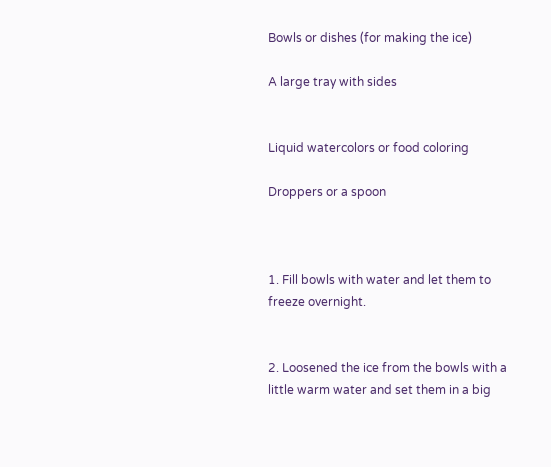Bowls or dishes (for making the ice)

A large tray with sides


Liquid watercolors or food coloring

Droppers or a spoon



1. Fill bowls with water and let them to freeze overnight.


2. Loosened the ice from the bowls with a little warm water and set them in a big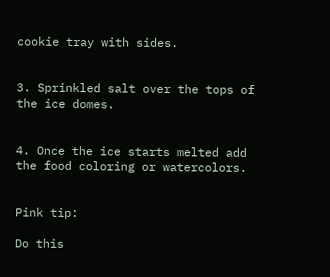cookie tray with sides.


3. Sprinkled salt over the tops of the ice domes.


4. Once the ice starts melted add the food coloring or watercolors.


Pink tip:

Do this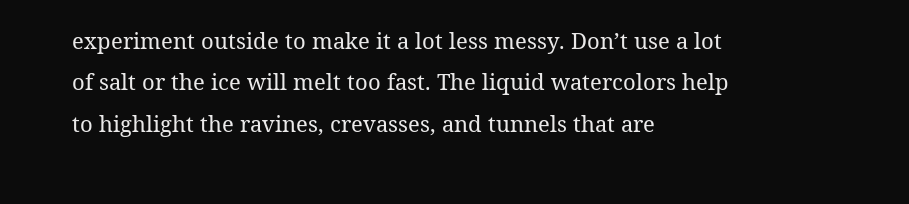experiment outside to make it a lot less messy. Don’t use a lot of salt or the ice will melt too fast. The liquid watercolors help to highlight the ravines, crevasses, and tunnels that are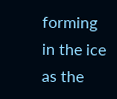forming in the ice as the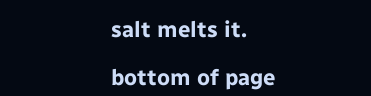salt melts it.

bottom of page